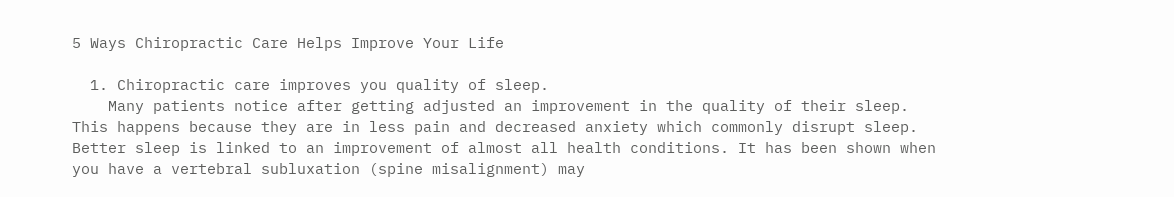5 Ways Chiropractic Care Helps Improve Your Life

  1. Chiropractic care improves you quality of sleep.
    Many patients notice after getting adjusted an improvement in the quality of their sleep. This happens because they are in less pain and decreased anxiety which commonly disrupt sleep. Better sleep is linked to an improvement of almost all health conditions. It has been shown when you have a vertebral subluxation (spine misalignment) may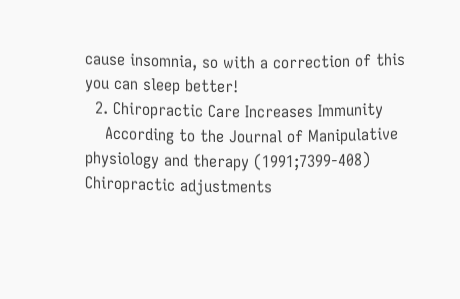cause insomnia, so with a correction of this you can sleep better!
  2. Chiropractic Care Increases Immunity
    According to the Journal of Manipulative physiology and therapy (1991;7399-408) Chiropractic adjustments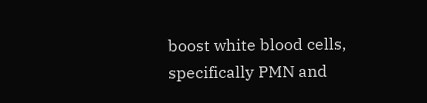boost white blood cells, specifically PMN and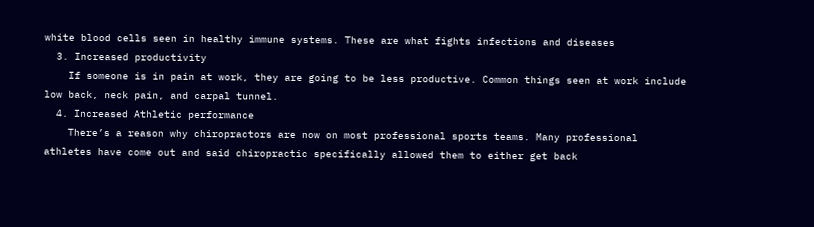white blood cells seen in healthy immune systems. These are what fights infections and diseases
  3. Increased productivity
    If someone is in pain at work, they are going to be less productive. Common things seen at work include low back, neck pain, and carpal tunnel.
  4. Increased Athletic performance
    There’s a reason why chiropractors are now on most professional sports teams. Many professional athletes have come out and said chiropractic specifically allowed them to either get back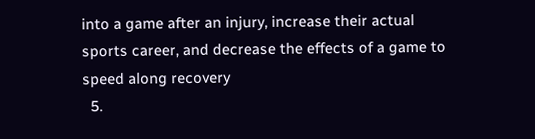into a game after an injury, increase their actual sports career, and decrease the effects of a game to speed along recovery
  5.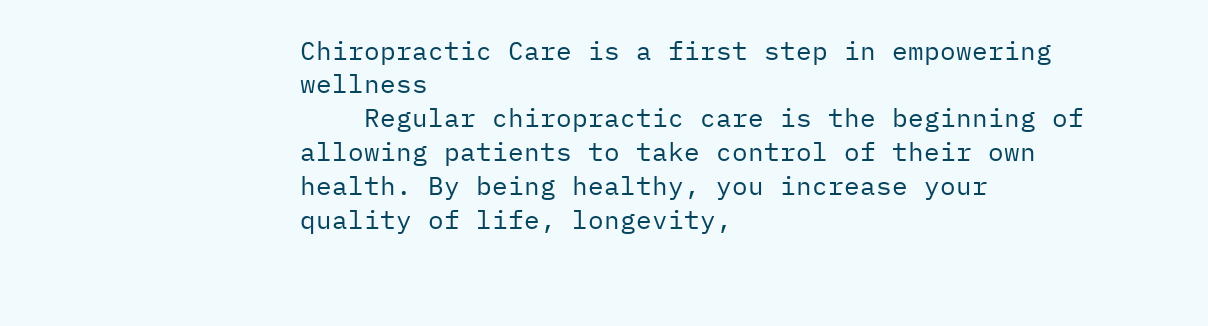Chiropractic Care is a first step in empowering wellness
    Regular chiropractic care is the beginning of allowing patients to take control of their own health. By being healthy, you increase your quality of life, longevity,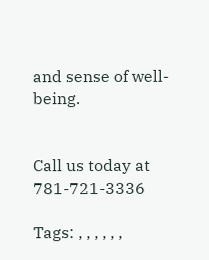and sense of well-being.


Call us today at 781-721-3336

Tags: , , , , , ,